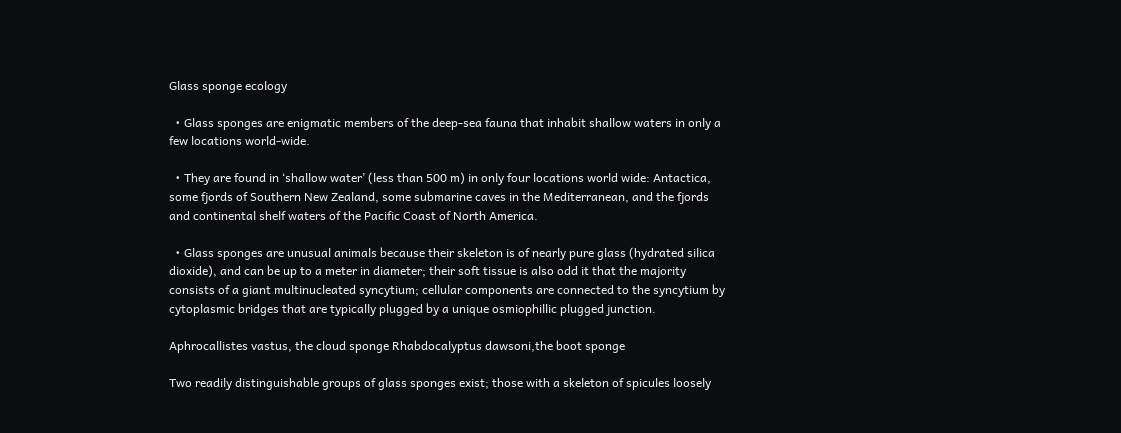Glass sponge ecology

  • Glass sponges are enigmatic members of the deep-sea fauna that inhabit shallow waters in only a few locations world-wide.

  • They are found in ‘shallow water’ (less than 500 m) in only four locations world wide: Antactica, some fjords of Southern New Zealand, some submarine caves in the Mediterranean, and the fjords and continental shelf waters of the Pacific Coast of North America.

  • Glass sponges are unusual animals because their skeleton is of nearly pure glass (hydrated silica dioxide), and can be up to a meter in diameter; their soft tissue is also odd it that the majority consists of a giant multinucleated syncytium; cellular components are connected to the syncytium by cytoplasmic bridges that are typically plugged by a unique osmiophillic plugged junction.

Aphrocallistes vastus, the cloud sponge Rhabdocalyptus dawsoni,the boot sponge

Two readily distinguishable groups of glass sponges exist; those with a skeleton of spicules loosely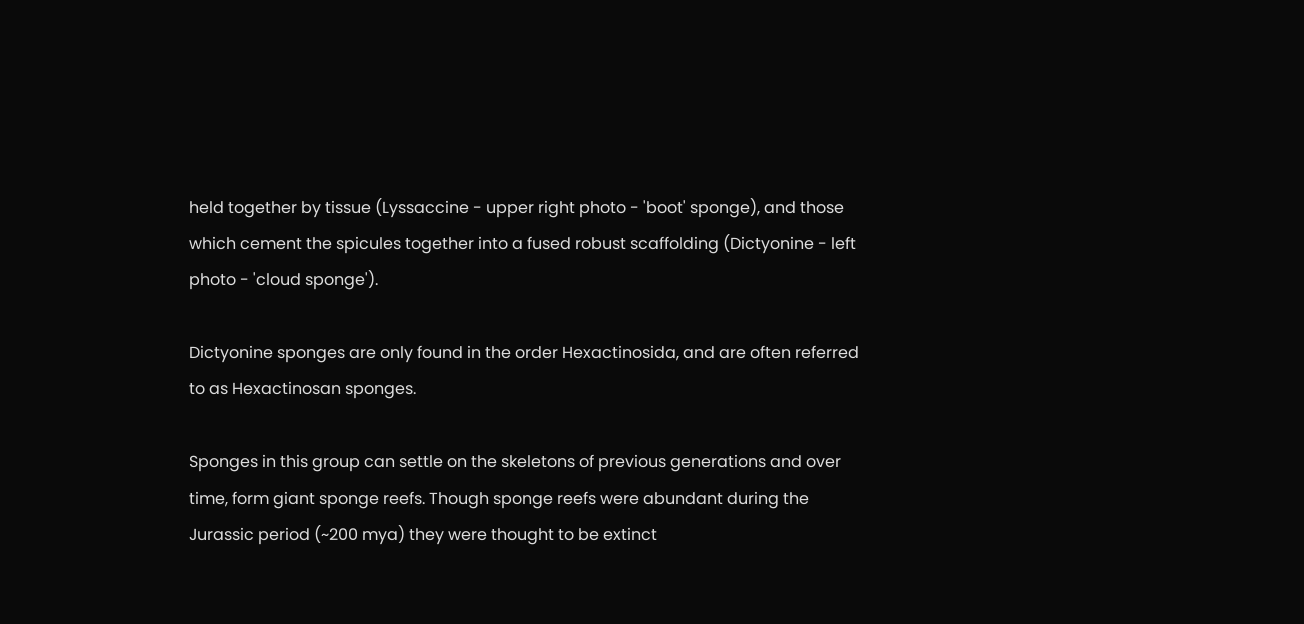held together by tissue (Lyssaccine - upper right photo - 'boot' sponge), and those which cement the spicules together into a fused robust scaffolding (Dictyonine - left photo - 'cloud sponge').

Dictyonine sponges are only found in the order Hexactinosida, and are often referred to as Hexactinosan sponges.

Sponges in this group can settle on the skeletons of previous generations and over time, form giant sponge reefs. Though sponge reefs were abundant during the Jurassic period (~200 mya) they were thought to be extinct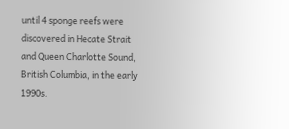until 4 sponge reefs were discovered in Hecate Strait and Queen Charlotte Sound, British Columbia, in the early 1990s.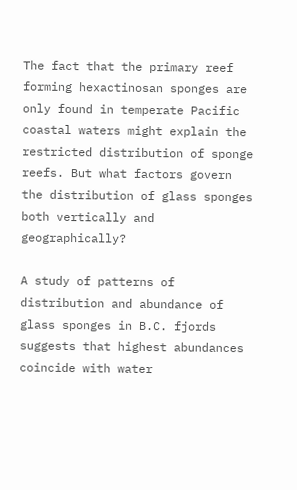The fact that the primary reef forming hexactinosan sponges are only found in temperate Pacific coastal waters might explain the restricted distribution of sponge reefs. But what factors govern the distribution of glass sponges both vertically and geographically?

A study of patterns of distribution and abundance of glass sponges in B.C. fjords suggests that highest abundances coincide with water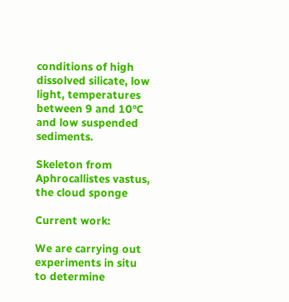conditions of high dissolved silicate, low light, temperatures between 9 and 10°C and low suspended sediments.

Skeleton from Aphrocallistes vastus, the cloud sponge

Current work:

We are carrying out experiments in situ to determine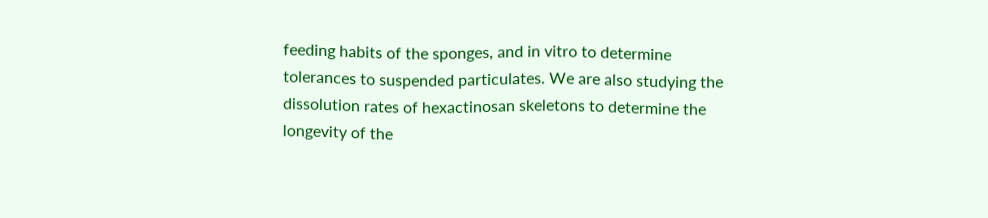feeding habits of the sponges, and in vitro to determine tolerances to suspended particulates. We are also studying the dissolution rates of hexactinosan skeletons to determine the longevity of the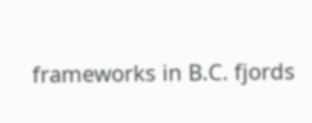frameworks in B.C. fjords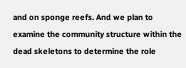and on sponge reefs. And we plan to examine the community structure within the dead skeletons to determine the role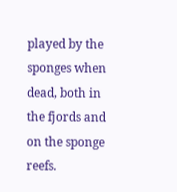played by the sponges when dead, both in the fjords and on the sponge reefs.